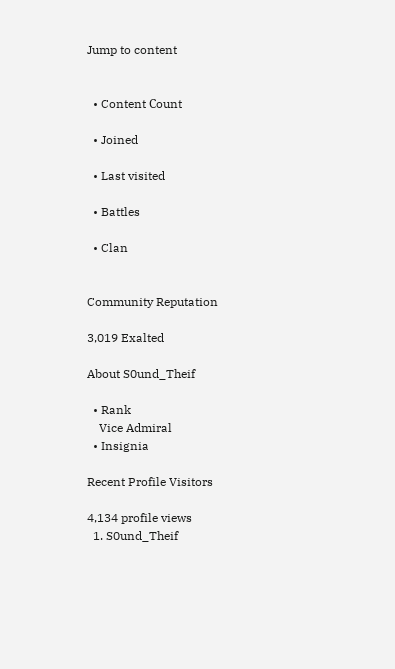Jump to content


  • Content Сount

  • Joined

  • Last visited

  • Battles

  • Clan


Community Reputation

3,019 Exalted

About S0und_Theif

  • Rank
    Vice Admiral
  • Insignia

Recent Profile Visitors

4,134 profile views
  1. S0und_Theif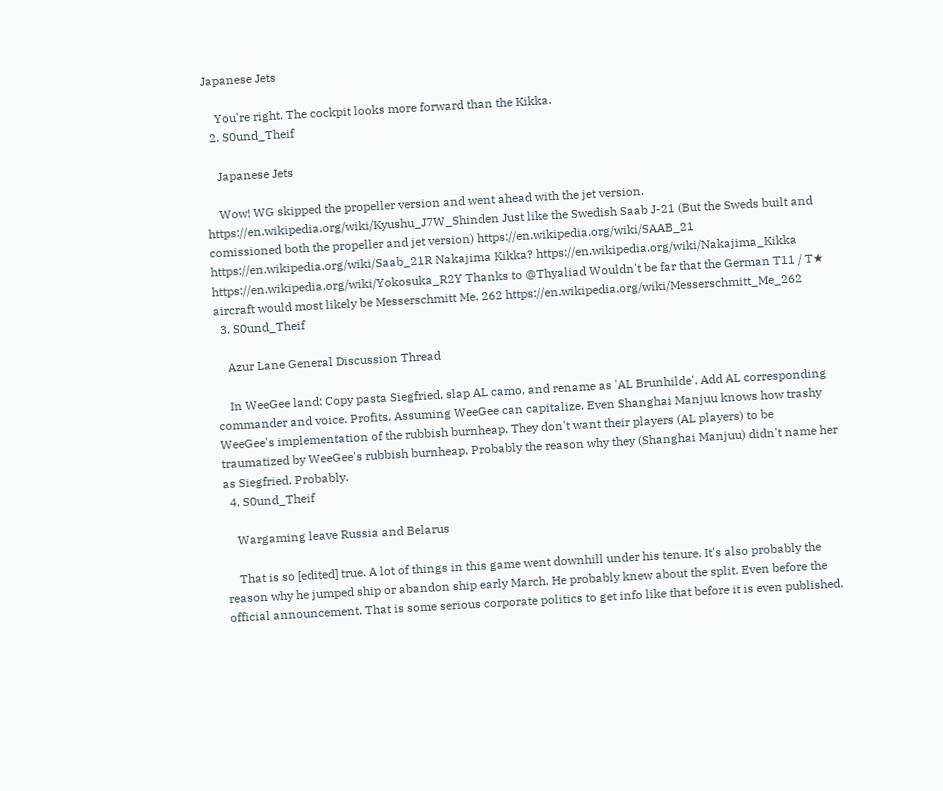Japanese Jets

    You're right. The cockpit looks more forward than the Kikka.
  2. S0und_Theif

    Japanese Jets

    Wow! WG skipped the propeller version and went ahead with the jet version. https://en.wikipedia.org/wiki/Kyushu_J7W_Shinden Just like the Swedish Saab J-21 (But the Sweds built and comissioned both the propeller and jet version) https://en.wikipedia.org/wiki/SAAB_21 https://en.wikipedia.org/wiki/Saab_21R Nakajima Kikka? https://en.wikipedia.org/wiki/Nakajima_Kikka https://en.wikipedia.org/wiki/Yokosuka_R2Y Thanks to @Thyaliad Wouldn't be far that the German T11 / T★ aircraft would most likely be Messerschmitt Me. 262 https://en.wikipedia.org/wiki/Messerschmitt_Me_262
  3. S0und_Theif

    Azur Lane General Discussion Thread

    In WeeGee land: Copy pasta Siegfried, slap AL camo, and rename as 'AL Brunhilde'. Add AL corresponding commander and voice. Profits. Assuming WeeGee can capitalize. Even Shanghai Manjuu knows how trashy WeeGee's implementation of the rubbish burnheap. They don't want their players (AL players) to be traumatized by WeeGee's rubbish burnheap. Probably the reason why they (Shanghai Manjuu) didn't name her as Siegfried. Probably.
  4. S0und_Theif

    Wargaming leave Russia and Belarus

    That is so [edited] true. A lot of things in this game went downhill under his tenure. It's also probably the reason why he jumped ship or abandon ship early March. He probably knew about the split. Even before the official announcement. That is some serious corporate politics to get info like that before it is even published.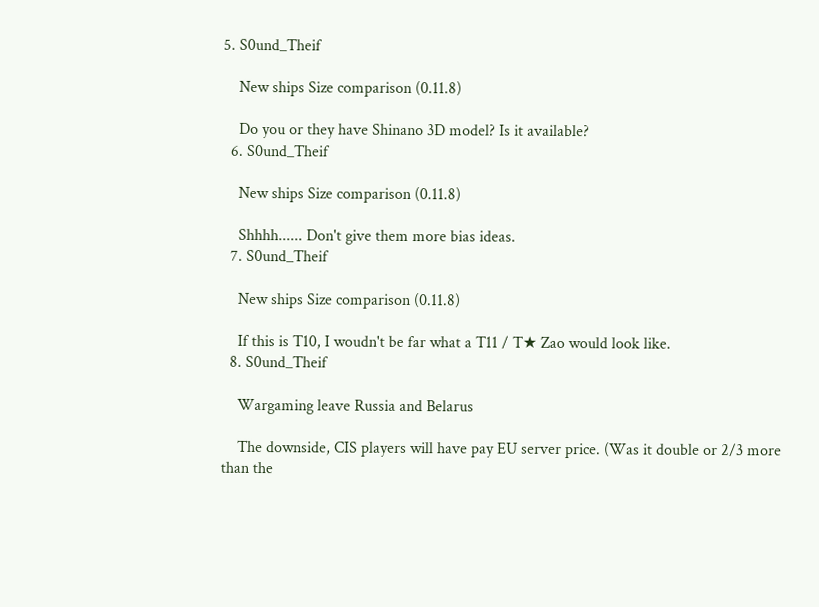5. S0und_Theif

    New ships Size comparison (0.11.8)

    Do you or they have Shinano 3D model? Is it available?
  6. S0und_Theif

    New ships Size comparison (0.11.8)

    Shhhh...... Don't give them more bias ideas.
  7. S0und_Theif

    New ships Size comparison (0.11.8)

    If this is T10, I woudn't be far what a T11 / T★ Zao would look like.
  8. S0und_Theif

    Wargaming leave Russia and Belarus

    The downside, CIS players will have pay EU server price. (Was it double or 2/3 more than the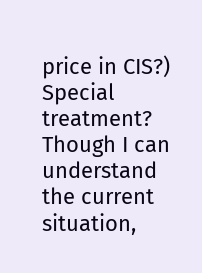price in CIS?) Special treatment? Though I can understand the current situation,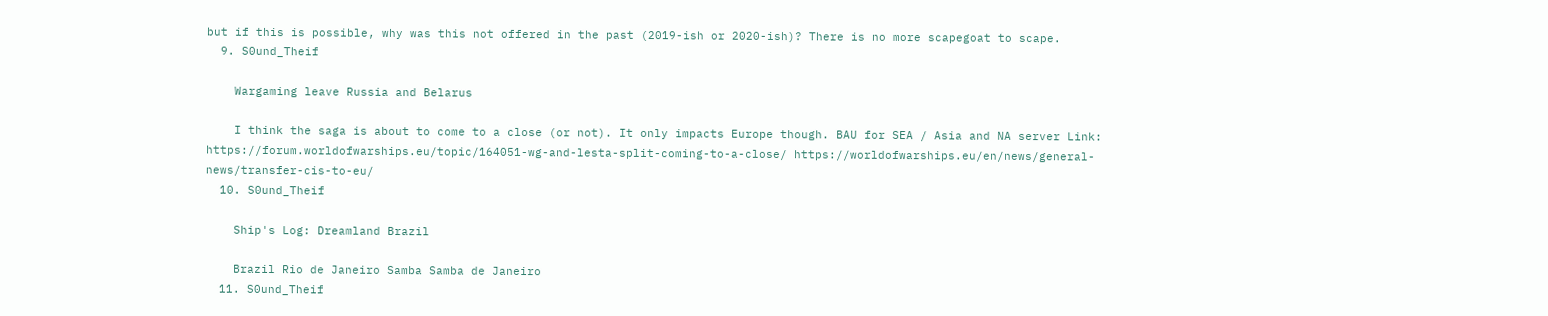but if this is possible, why was this not offered in the past (2019-ish or 2020-ish)? There is no more scapegoat to scape.
  9. S0und_Theif

    Wargaming leave Russia and Belarus

    I think the saga is about to come to a close (or not). It only impacts Europe though. BAU for SEA / Asia and NA server Link: https://forum.worldofwarships.eu/topic/164051-wg-and-lesta-split-coming-to-a-close/ https://worldofwarships.eu/en/news/general-news/transfer-cis-to-eu/
  10. S0und_Theif

    Ship's Log: Dreamland Brazil

    Brazil Rio de Janeiro Samba Samba de Janeiro
  11. S0und_Theif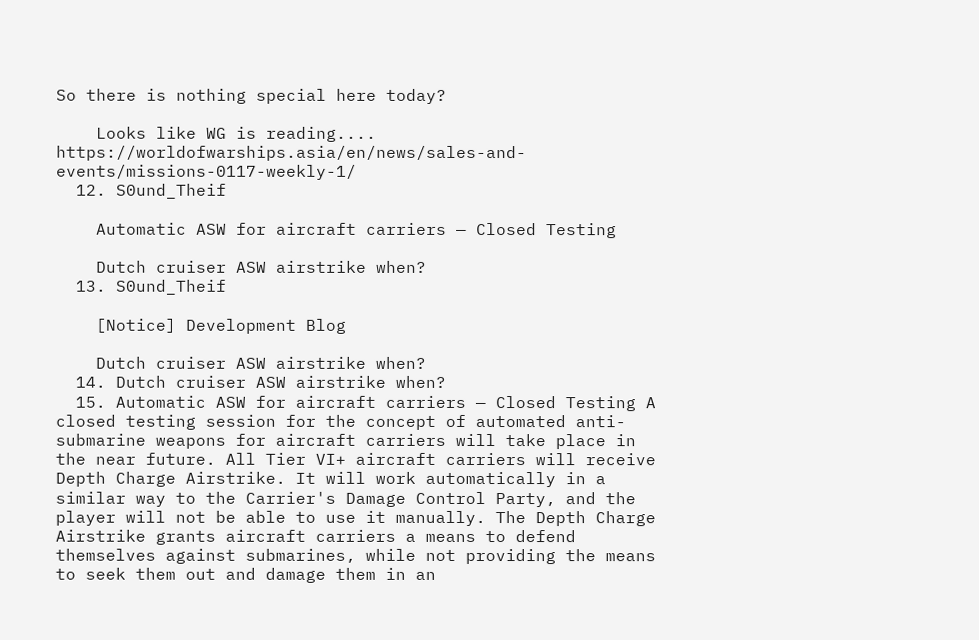So there is nothing special here today?

    Looks like WG is reading.... https://worldofwarships.asia/en/news/sales-and-events/missions-0117-weekly-1/
  12. S0und_Theif

    Automatic ASW for aircraft carriers — Closed Testing

    Dutch cruiser ASW airstrike when?
  13. S0und_Theif

    [Notice] Development Blog

    Dutch cruiser ASW airstrike when?
  14. Dutch cruiser ASW airstrike when?
  15. Automatic ASW for aircraft carriers — Closed Testing A closed testing session for the concept of automated anti-submarine weapons for aircraft carriers will take place in the near future. All Tier VI+ aircraft carriers will receive Depth Charge Airstrike. It will work automatically in a similar way to the Carrier's Damage Control Party, and the player will not be able to use it manually. The Depth Charge Airstrike grants aircraft carriers a means to defend themselves against submarines, while not providing the means to seek them out and damage them in an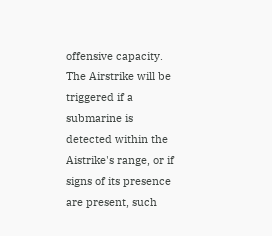offensive capacity. The Airstrike will be triggered if a submarine is detected within the Aistrike's range, or if signs of its presence are present, such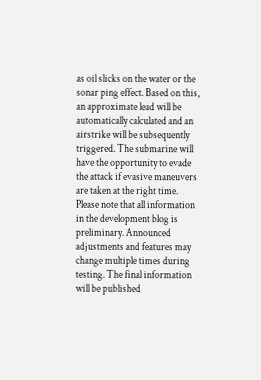as oil slicks on the water or the sonar ping effect. Based on this, an approximate lead will be automatically calculated and an airstrike will be subsequently triggered. The submarine will have the opportunity to evade the attack if evasive maneuvers are taken at the right time. Please note that all information in the development blog is preliminary. Announced adjustments and features may change multiple times during testing. The final information will be published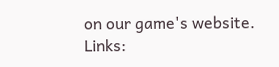on our game's website. Links: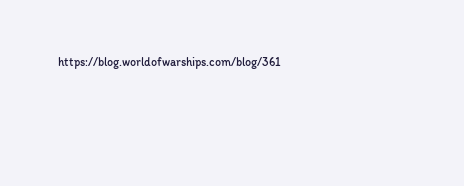https://blog.worldofwarships.com/blog/361